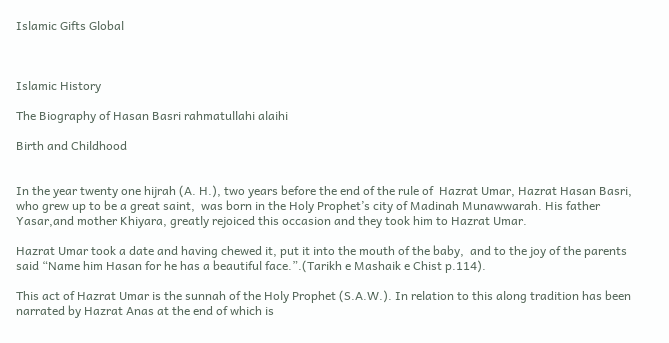Islamic Gifts Global



Islamic History

The Biography of Hasan Basri rahmatullahi alaihi

Birth and Childhood


In the year twenty one hijrah (A. H.), two years before the end of the rule of  Hazrat Umar, Hazrat Hasan Basri, who grew up to be a great saint,  was born in the Holy Prophet’s city of Madinah Munawwarah. His father Yasar,and mother Khiyara, greatly rejoiced this occasion and they took him to Hazrat Umar.

Hazrat Umar took a date and having chewed it, put it into the mouth of the baby,  and to the joy of the parents said “Name him Hasan for he has a beautiful face.”.(Tarikh e Mashaik e Chist p.114).

This act of Hazrat Umar is the sunnah of the Holy Prophet (S.A.W.). In relation to this along tradition has been narrated by Hazrat Anas at the end of which is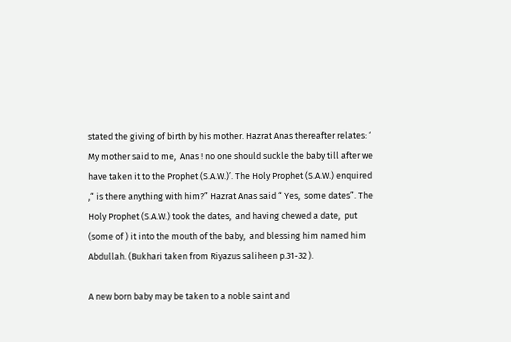stated the giving of birth by his mother. Hazrat Anas thereafter relates: ‘ My mother said to me,  Anas ! no one should suckle the baby till after we have taken it to the Prophet (S.A.W.)’. The Holy Prophet (S.A.W.) enquired ,“ is there anything with him?” Hazrat Anas said “ Yes,  some dates”. The Holy Prophet (S.A.W.) took the dates,  and having chewed a date,  put (some of ) it into the mouth of the baby,  and blessing him named him Abdullah. (Bukhari taken from Riyazus saliheen p.31-32 ).

A new born baby may be taken to a noble saint and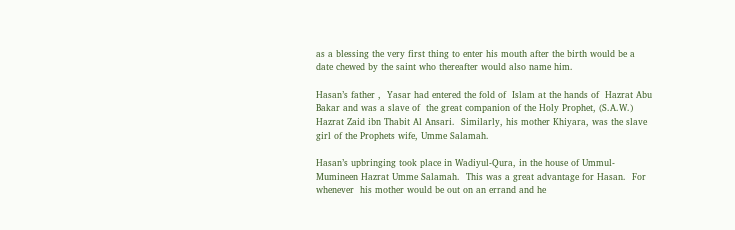as a blessing the very first thing to enter his mouth after the birth would be a date chewed by the saint who thereafter would also name him.

Hasan’s father ,  Yasar had entered the fold of  Islam at the hands of  Hazrat Abu Bakar and was a slave of  the great companion of the Holy Prophet, (S.A.W.) Hazrat Zaid ibn Thabit Al Ansari.  Similarly, his mother Khiyara, was the slave girl of the Prophets wife, Umme Salamah.

Hasan’s upbringing took place in Wadiyul-Qura, in the house of Ummul-Mumineen Hazrat Umme Salamah.  This was a great advantage for Hasan.  For whenever  his mother would be out on an errand and he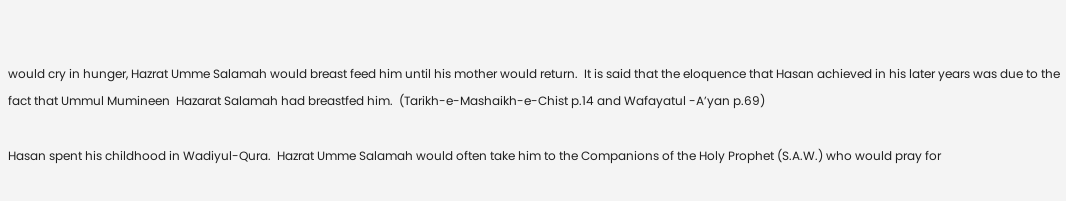would cry in hunger, Hazrat Umme Salamah would breast feed him until his mother would return.  It is said that the eloquence that Hasan achieved in his later years was due to the fact that Ummul Mumineen  Hazarat Salamah had breastfed him.  (Tarikh-e-Mashaikh-e-Chist p.14 and Wafayatul -A’yan p.69)

Hasan spent his childhood in Wadiyul-Qura.  Hazrat Umme Salamah would often take him to the Companions of the Holy Prophet (S.A.W.) who would pray for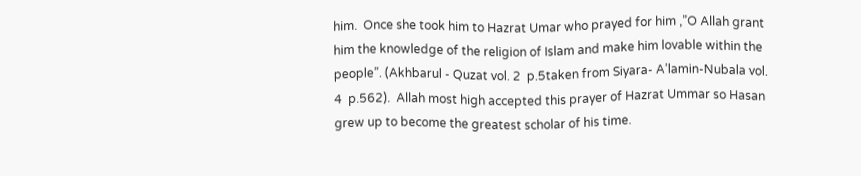him.  Once she took him to Hazrat Umar who prayed for him ,”O Allah grant him the knowledge of the religion of Islam and make him lovable within the people”. (Akhbarul - Quzat vol. 2  p.5taken from Siyara- A’lamin-Nubala vol. 4  p.562).  Allah most high accepted this prayer of Hazrat Ummar so Hasan grew up to become the greatest scholar of his time.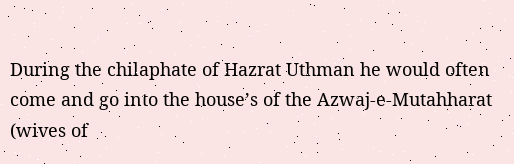During the chilaphate of Hazrat Uthman he would often come and go into the house’s of the Azwaj-e-Mutahharat (wives of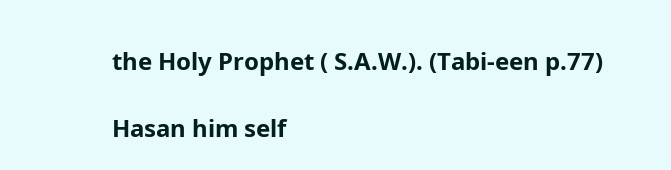the Holy Prophet ( S.A.W.). (Tabi-een p.77)

Hasan him self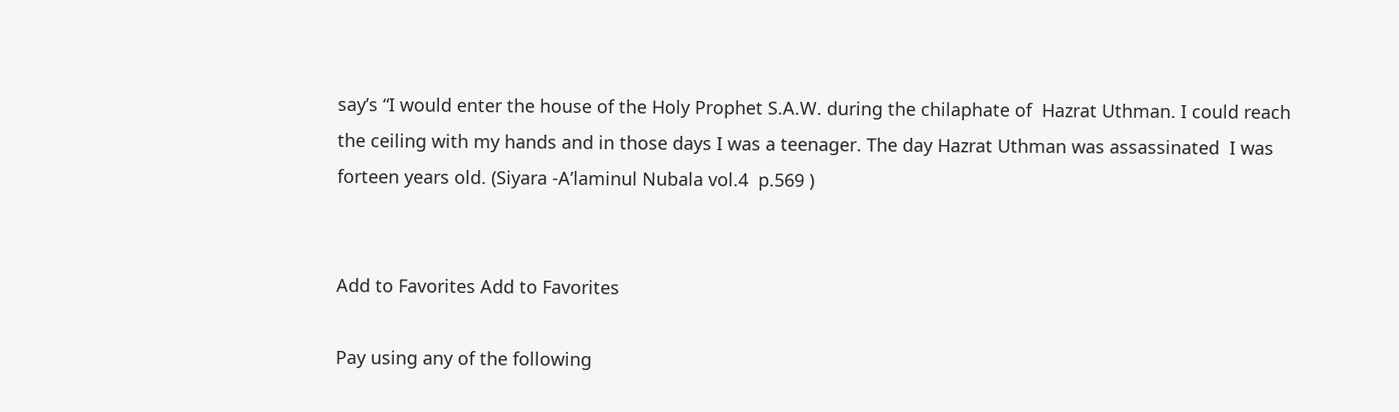say’s “I would enter the house of the Holy Prophet S.A.W. during the chilaphate of  Hazrat Uthman. I could reach the ceiling with my hands and in those days I was a teenager. The day Hazrat Uthman was assassinated  I was forteen years old. (Siyara -A’laminul Nubala vol.4  p.569 )


Add to Favorites Add to Favorites

Pay using any of the following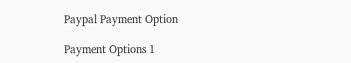Paypal Payment Option

Payment Options 1